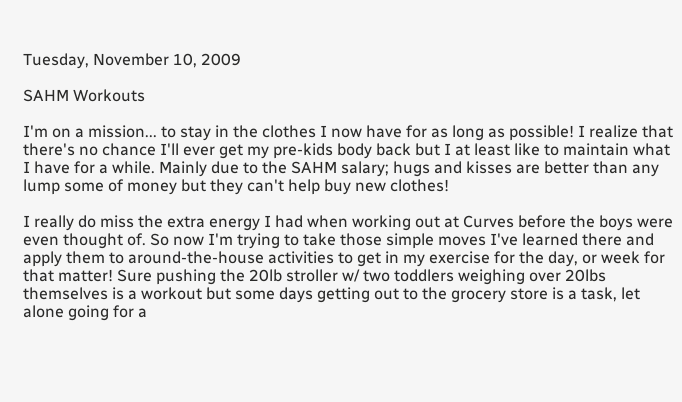Tuesday, November 10, 2009

SAHM Workouts

I'm on a mission... to stay in the clothes I now have for as long as possible! I realize that there's no chance I'll ever get my pre-kids body back but I at least like to maintain what I have for a while. Mainly due to the SAHM salary; hugs and kisses are better than any lump some of money but they can't help buy new clothes!

I really do miss the extra energy I had when working out at Curves before the boys were even thought of. So now I'm trying to take those simple moves I've learned there and apply them to around-the-house activities to get in my exercise for the day, or week for that matter! Sure pushing the 20lb stroller w/ two toddlers weighing over 20lbs themselves is a workout but some days getting out to the grocery store is a task, let alone going for a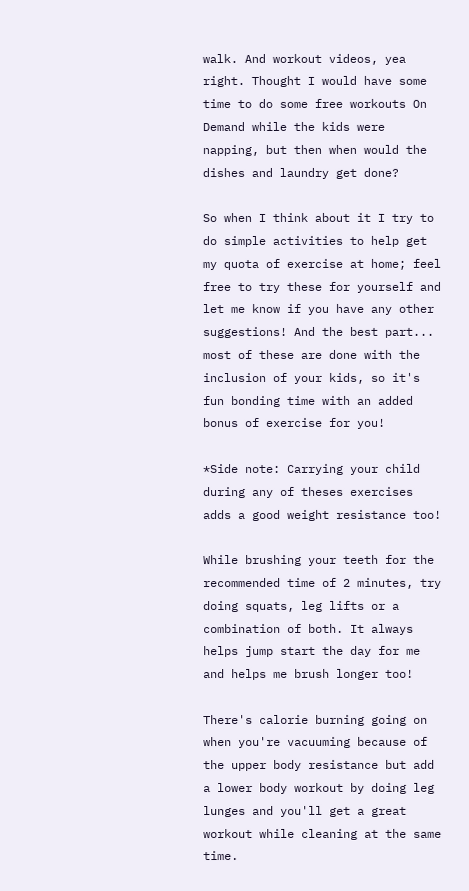walk. And workout videos, yea right. Thought I would have some time to do some free workouts On Demand while the kids were napping, but then when would the dishes and laundry get done?

So when I think about it I try to do simple activities to help get my quota of exercise at home; feel free to try these for yourself and let me know if you have any other suggestions! And the best part... most of these are done with the inclusion of your kids, so it's fun bonding time with an added bonus of exercise for you!

*Side note: Carrying your child during any of theses exercises adds a good weight resistance too!

While brushing your teeth for the recommended time of 2 minutes, try doing squats, leg lifts or a combination of both. It always helps jump start the day for me and helps me brush longer too!

There's calorie burning going on when you're vacuuming because of the upper body resistance but add a lower body workout by doing leg lunges and you'll get a great workout while cleaning at the same time.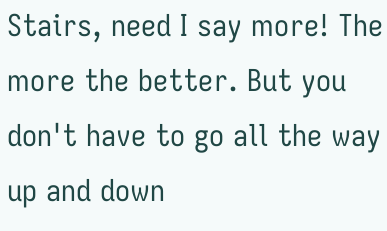Stairs, need I say more! The more the better. But you don't have to go all the way up and down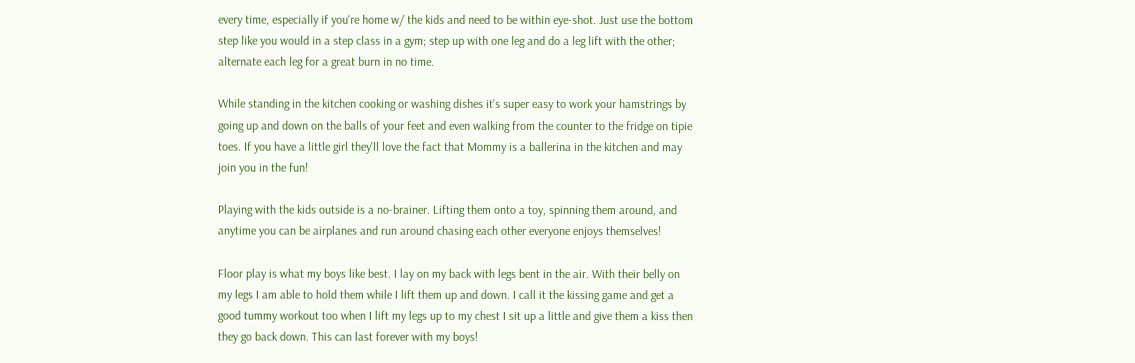every time, especially if you're home w/ the kids and need to be within eye-shot. Just use the bottom step like you would in a step class in a gym; step up with one leg and do a leg lift with the other; alternate each leg for a great burn in no time.

While standing in the kitchen cooking or washing dishes it's super easy to work your hamstrings by going up and down on the balls of your feet and even walking from the counter to the fridge on tipie toes. If you have a little girl they'll love the fact that Mommy is a ballerina in the kitchen and may join you in the fun!

Playing with the kids outside is a no-brainer. Lifting them onto a toy, spinning them around, and anytime you can be airplanes and run around chasing each other everyone enjoys themselves!

Floor play is what my boys like best. I lay on my back with legs bent in the air. With their belly on my legs I am able to hold them while I lift them up and down. I call it the kissing game and get a good tummy workout too when I lift my legs up to my chest I sit up a little and give them a kiss then they go back down. This can last forever with my boys!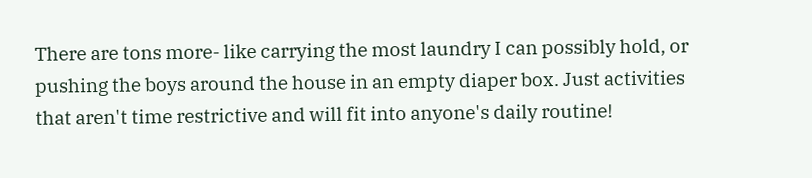There are tons more- like carrying the most laundry I can possibly hold, or pushing the boys around the house in an empty diaper box. Just activities that aren't time restrictive and will fit into anyone's daily routine!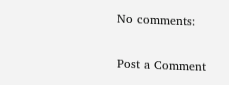No comments:

Post a Comment